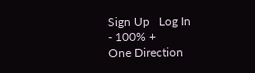Sign Up   Log In
- 100% +
One Direction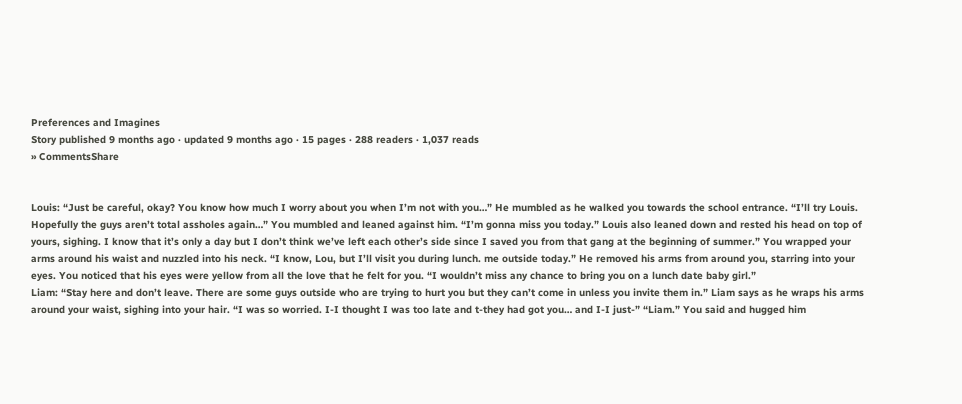Preferences and Imagines
Story published 9 months ago · updated 9 months ago · 15 pages · 288 readers · 1,037 reads
» CommentsShare


Louis: “Just be careful, okay? You know how much I worry about you when I’m not with you…” He mumbled as he walked you towards the school entrance. “I’ll try Louis. Hopefully the guys aren’t total assholes again…” You mumbled and leaned against him. “I’m gonna miss you today.” Louis also leaned down and rested his head on top of yours, sighing. I know that it’s only a day but I don’t think we’ve left each other’s side since I saved you from that gang at the beginning of summer.” You wrapped your arms around his waist and nuzzled into his neck. “I know, Lou, but I’ll visit you during lunch. me outside today.” He removed his arms from around you, starring into your eyes. You noticed that his eyes were yellow from all the love that he felt for you. “I wouldn’t miss any chance to bring you on a lunch date baby girl.”
Liam: “Stay here and don’t leave. There are some guys outside who are trying to hurt you but they can’t come in unless you invite them in.” Liam says as he wraps his arms around your waist, sighing into your hair. “I was so worried. I-I thought I was too late and t-they had got you… and I-I just-” “Liam.” You said and hugged him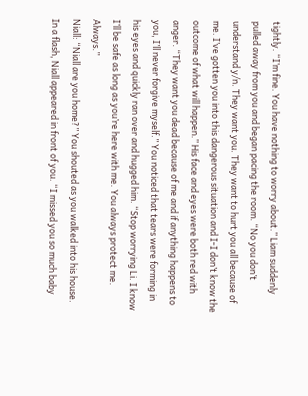tightly. “I’m fine. You have nothing to worry about.” Liam suddenly pulled away from you and began pacing the room. “No you don’t understand y/n. They want you. They want to hurt you all because of me. I’ve gotten you into this dangerous situation and I-I don’t know the outcome of what will happen.” His face and eyes were both red with anger. “They want you dead because of me and if anything happens to you, I’ll never forgive myself.” You noticed that tears were forming in his eyes and quickly ran over and hugged him. “Stop worrying Li. I know I’ll be safe as long as you’re here with me. You always protect me. Always.”
Niall: “Niall are you home?” You shouted as you walked into his house. In a flash, Niall appeared in front of you. “I missed you so much baby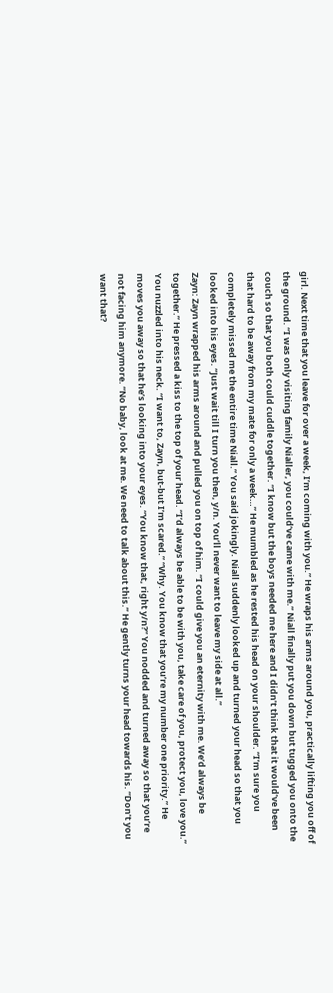girl. Next time that you leave for over a week, I’m coming with you.” He wraps his arms around you, practically lifting you off of the ground. “I was only visiting family Nialler, you could’ve came with me.” Niall finally put you down but tugged you onto the couch so that you both could cuddle together. “I know but the boys needed me here and I didn’t think that it would’ve been that hard to be away from my mate for only a week…” He mumbled as he rested his head on your shoulder. “I’m sure you completely missed me the entire time Niall.” You said jokingly. Niall suddenly looked up and turned your head so that you looked into his eyes. “Just wait till I turn you then, y/n. You’ll never want to leave my side at all.”
Zayn: Zayn wrapped his arms around and pulled you on top of him. “I could give you an eternity with me. We’d always be together.” He pressed a kiss to the top of your head. “I’d always be able to be with you, take care of you, protect you, love you.” You nuzzled into his neck. “I want to, Zayn, but-but I’m scared.” “Why. You know that you’re my number one priority.” He moves you away so that he’s looking into your eyes. “You know that, right y/n?” You nodded and turned away so that you’re not facing him anymore. “No baby, look at me. We need to talk about this.” He gently turns your head towards his. “Don’t you want that?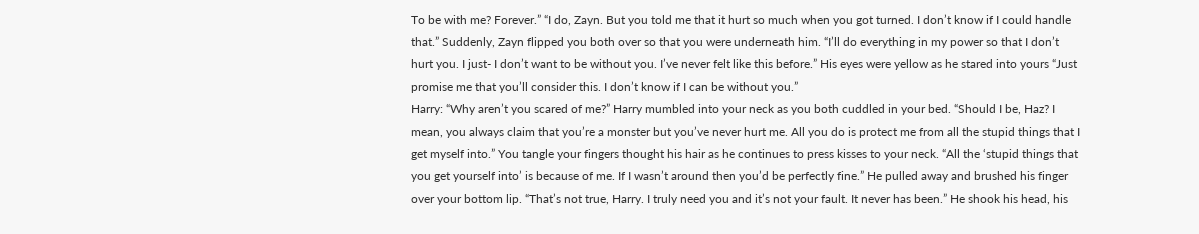To be with me? Forever.” “I do, Zayn. But you told me that it hurt so much when you got turned. I don’t know if I could handle that.” Suddenly, Zayn flipped you both over so that you were underneath him. “I’ll do everything in my power so that I don’t hurt you. I just- I don’t want to be without you. I’ve never felt like this before.” His eyes were yellow as he stared into yours “Just promise me that you’ll consider this. I don’t know if I can be without you.”
Harry: “Why aren’t you scared of me?” Harry mumbled into your neck as you both cuddled in your bed. “Should I be, Haz? I mean, you always claim that you’re a monster but you’ve never hurt me. All you do is protect me from all the stupid things that I get myself into.” You tangle your fingers thought his hair as he continues to press kisses to your neck. “All the ‘stupid things that you get yourself into’ is because of me. If I wasn’t around then you’d be perfectly fine.” He pulled away and brushed his finger over your bottom lip. “That’s not true, Harry. I truly need you and it’s not your fault. It never has been.” He shook his head, his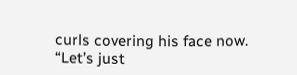curls covering his face now. “Let’s just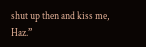shut up then and kiss me, Haz.”